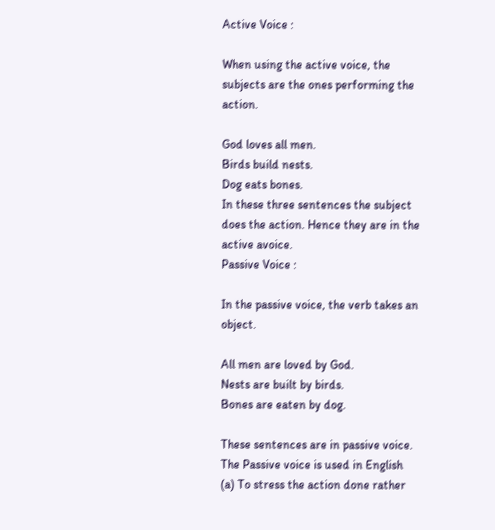Active Voice :

When using the active voice, the subjects are the ones performing the action.

God loves all men.
Birds build nests.
Dog eats bones.
In these three sentences the subject does the action. Hence they are in the active avoice.
Passive Voice :

In the passive voice, the verb takes an object.

All men are loved by God.
Nests are built by birds.
Bones are eaten by dog.

These sentences are in passive voice. The Passive voice is used in English
(a) To stress the action done rather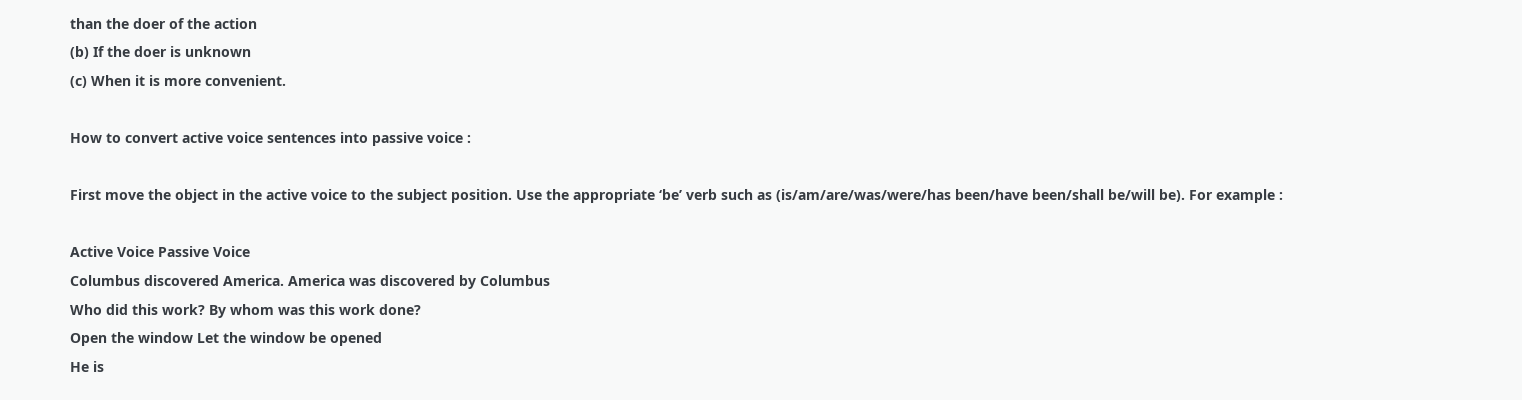than the doer of the action
(b) If the doer is unknown
(c) When it is more convenient.

How to convert active voice sentences into passive voice :

First move the object in the active voice to the subject position. Use the appropriate ‘be’ verb such as (is/am/are/was/were/has been/have been/shall be/will be). For example :

Active Voice Passive Voice
Columbus discovered America. America was discovered by Columbus
Who did this work? By whom was this work done?
Open the window Let the window be opened
He is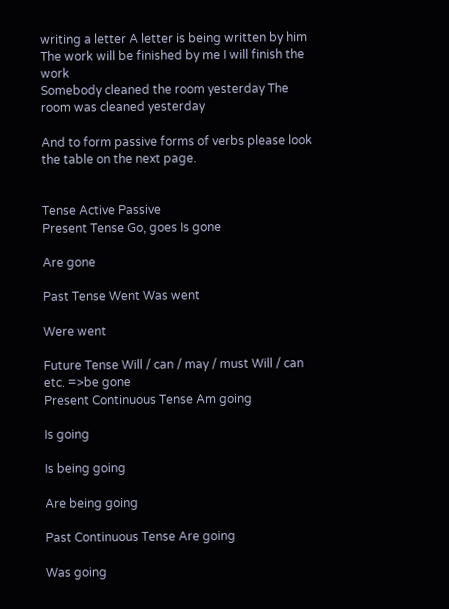writing a letter A letter is being written by him
The work will be finished by me I will finish the work
Somebody cleaned the room yesterday The room was cleaned yesterday

And to form passive forms of verbs please look the table on the next page.


Tense Active Passive
Present Tense Go, goes Is gone

Are gone

Past Tense Went Was went

Were went

Future Tense Will / can / may / must Will / can etc. =>be gone
Present Continuous Tense Am going

Is going

Is being going

Are being going

Past Continuous Tense Are going

Was going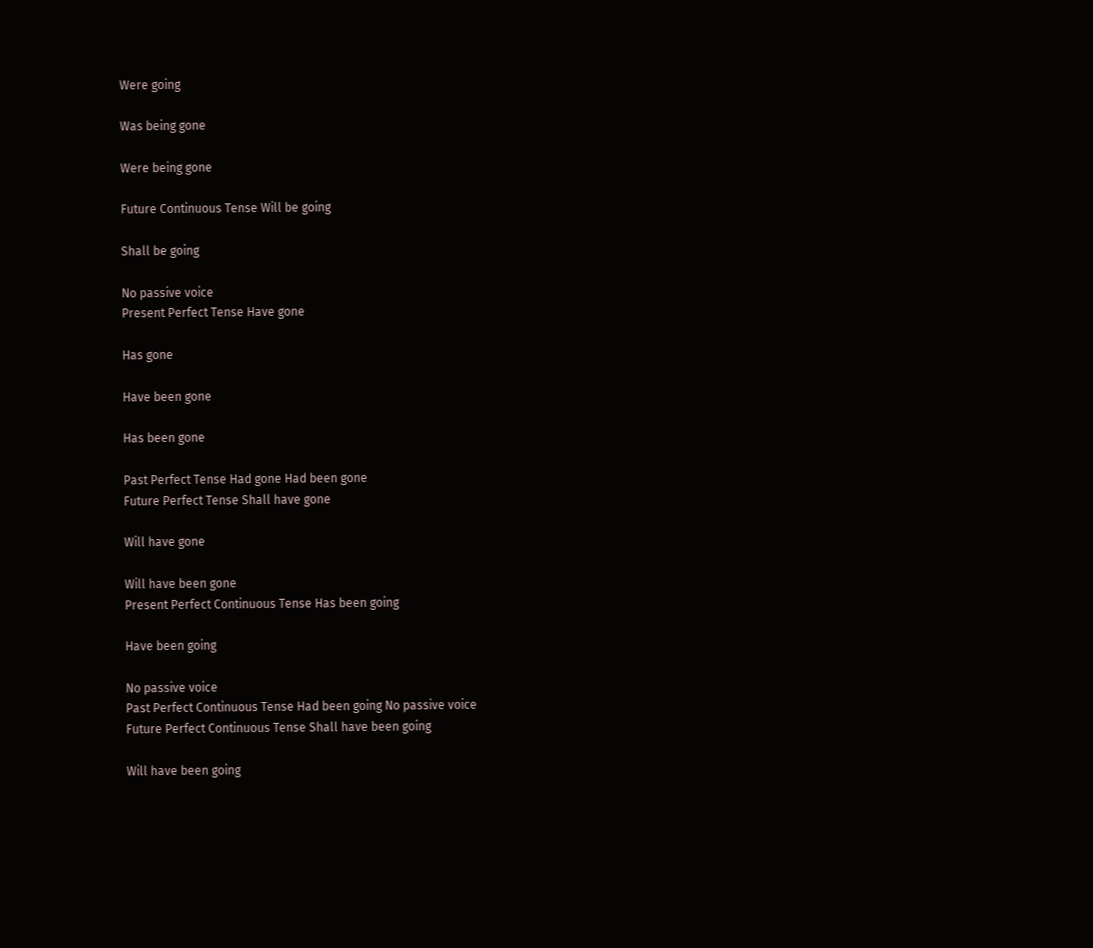Were going

Was being gone

Were being gone

Future Continuous Tense Will be going

Shall be going

No passive voice
Present Perfect Tense Have gone

Has gone

Have been gone

Has been gone

Past Perfect Tense Had gone Had been gone
Future Perfect Tense Shall have gone

Will have gone

Will have been gone
Present Perfect Continuous Tense Has been going

Have been going

No passive voice
Past Perfect Continuous Tense Had been going No passive voice
Future Perfect Continuous Tense Shall have been going

Will have been going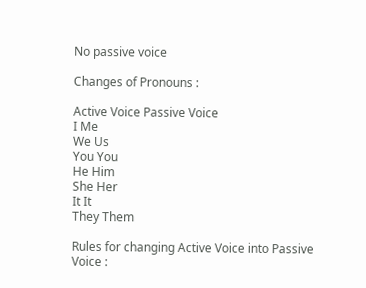No passive voice

Changes of Pronouns :

Active Voice Passive Voice
I Me
We Us
You You
He Him
She Her
It It
They Them

Rules for changing Active Voice into Passive Voice :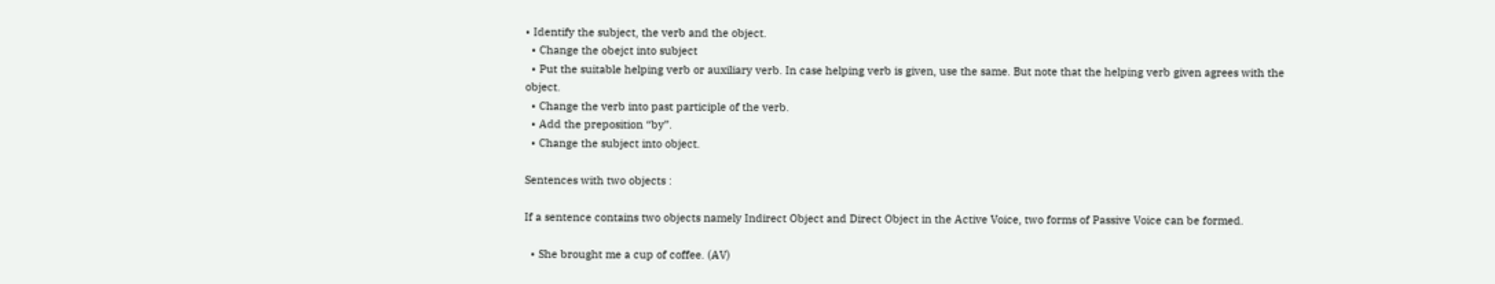• Identify the subject, the verb and the object.
  • Change the obejct into subject
  • Put the suitable helping verb or auxiliary verb. In case helping verb is given, use the same. But note that the helping verb given agrees with the object.
  • Change the verb into past participle of the verb.
  • Add the preposition “by”.
  • Change the subject into object.

Sentences with two objects :

If a sentence contains two objects namely Indirect Object and Direct Object in the Active Voice, two forms of Passive Voice can be formed.

  • She brought me a cup of coffee. (AV)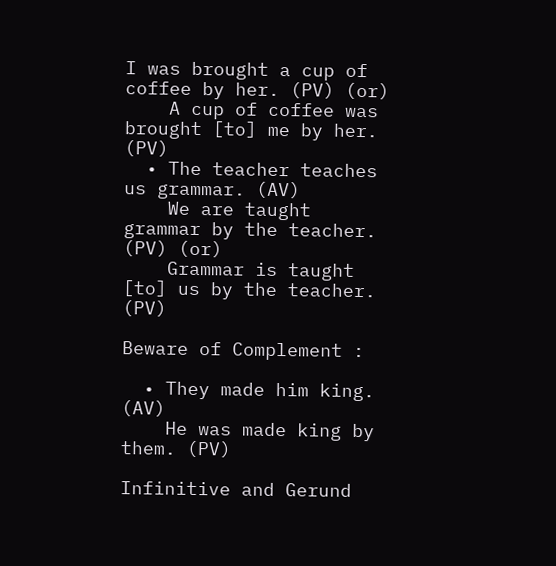I was brought a cup of coffee by her. (PV) (or)
    A cup of coffee was brought [to] me by her. (PV)
  • The teacher teaches us grammar. (AV)
    We are taught grammar by the teacher. (PV) (or)
    Grammar is taught [to] us by the teacher. (PV)

Beware of Complement :

  • They made him king. (AV)
    He was made king by them. (PV)

Infinitive and Gerund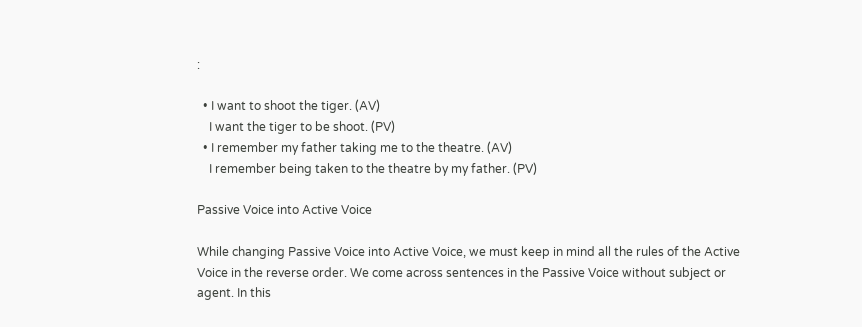:

  • I want to shoot the tiger. (AV)
    I want the tiger to be shoot. (PV)
  • I remember my father taking me to the theatre. (AV)
    I remember being taken to the theatre by my father. (PV)

Passive Voice into Active Voice

While changing Passive Voice into Active Voice, we must keep in mind all the rules of the Active Voice in the reverse order. We come across sentences in the Passive Voice without subject or agent. In this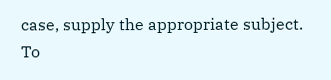case, supply the appropriate subject.
To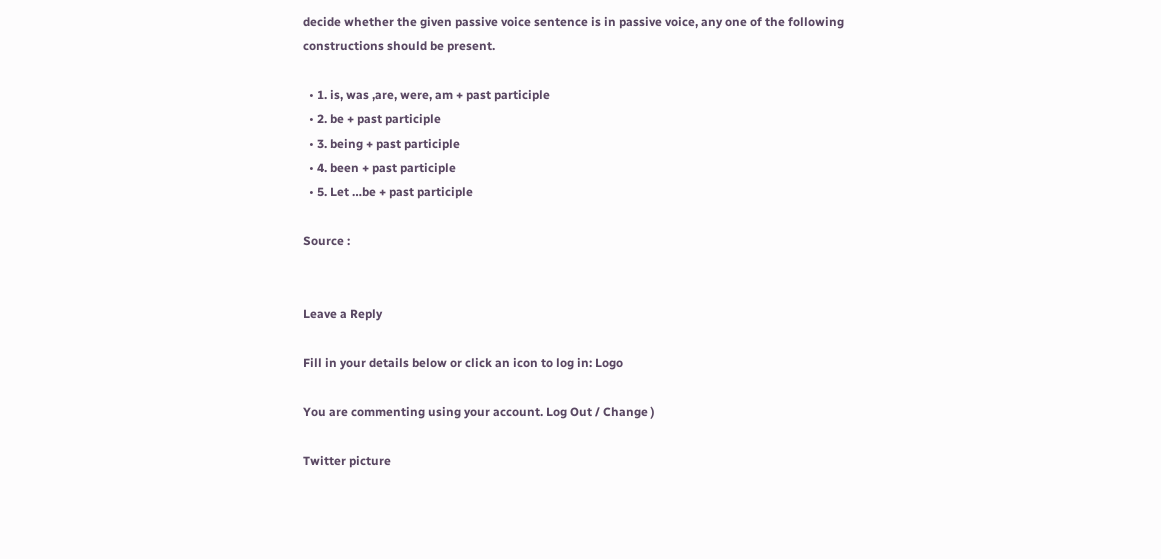decide whether the given passive voice sentence is in passive voice, any one of the following constructions should be present.

  • 1. is, was ,are, were, am + past participle
  • 2. be + past participle
  • 3. being + past participle
  • 4. been + past participle
  • 5. Let …be + past participle

Source :


Leave a Reply

Fill in your details below or click an icon to log in: Logo

You are commenting using your account. Log Out / Change )

Twitter picture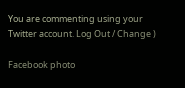You are commenting using your Twitter account. Log Out / Change )

Facebook photo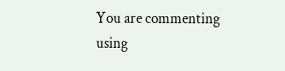You are commenting using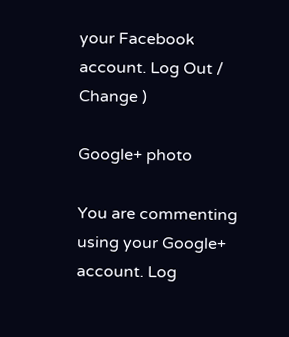your Facebook account. Log Out / Change )

Google+ photo

You are commenting using your Google+ account. Log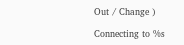Out / Change )

Connecting to %s